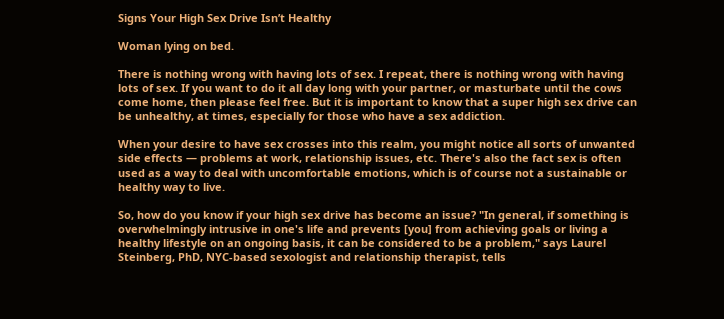Signs Your High Sex Drive Isn’t Healthy

Woman lying on bed.

There is nothing wrong with having lots of sex. I repeat, there is nothing wrong with having lots of sex. If you want to do it all day long with your partner, or masturbate until the cows come home, then please feel free. But it is important to know that a super high sex drive can be unhealthy, at times, especially for those who have a sex addiction.

When your desire to have sex crosses into this realm, you might notice all sorts of unwanted side effects — problems at work, relationship issues, etc. There's also the fact sex is often used as a way to deal with uncomfortable emotions, which is of course not a sustainable or healthy way to live.

So, how do you know if your high sex drive has become an issue? "In general, if something is overwhelmingly intrusive in one's life and prevents [you] from achieving goals or living a healthy lifestyle on an ongoing basis, it can be considered to be a problem," says Laurel Steinberg, PhD, NYC-based sexologist and relationship therapist, tells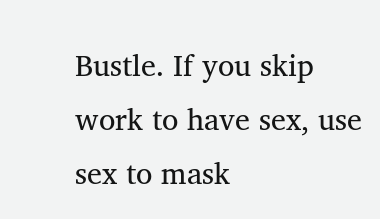Bustle. If you skip work to have sex, use sex to mask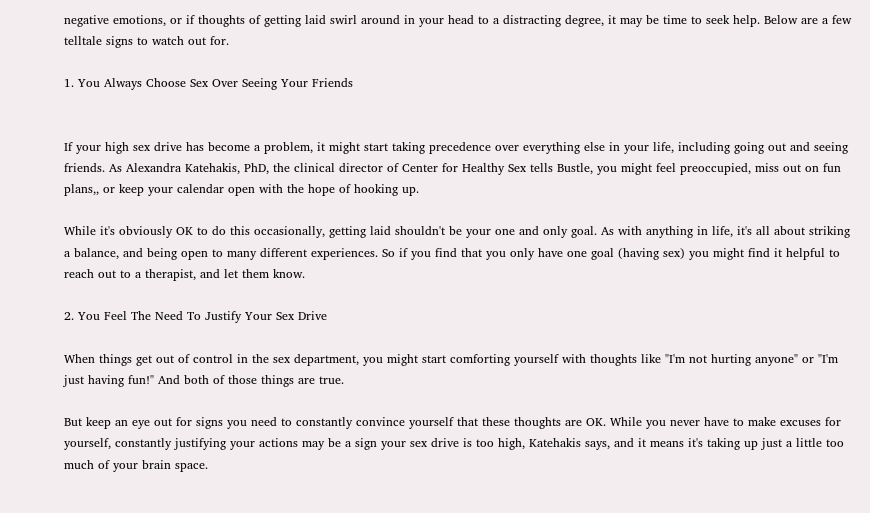negative emotions, or if thoughts of getting laid swirl around in your head to a distracting degree, it may be time to seek help. Below are a few telltale signs to watch out for.

1. You Always Choose Sex Over Seeing Your Friends


If your high sex drive has become a problem, it might start taking precedence over everything else in your life, including going out and seeing friends. As Alexandra Katehakis, PhD, the clinical director of Center for Healthy Sex tells Bustle, you might feel preoccupied, miss out on fun plans,, or keep your calendar open with the hope of hooking up.

While it's obviously OK to do this occasionally, getting laid shouldn't be your one and only goal. As with anything in life, it's all about striking a balance, and being open to many different experiences. So if you find that you only have one goal (having sex) you might find it helpful to reach out to a therapist, and let them know.

2. You Feel The Need To Justify Your Sex Drive

When things get out of control in the sex department, you might start comforting yourself with thoughts like "I'm not hurting anyone" or "I'm just having fun!" And both of those things are true.

But keep an eye out for signs you need to constantly convince yourself that these thoughts are OK. While you never have to make excuses for yourself, constantly justifying your actions may be a sign your sex drive is too high, Katehakis says, and it means it's taking up just a little too much of your brain space.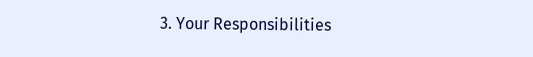3. Your Responsibilities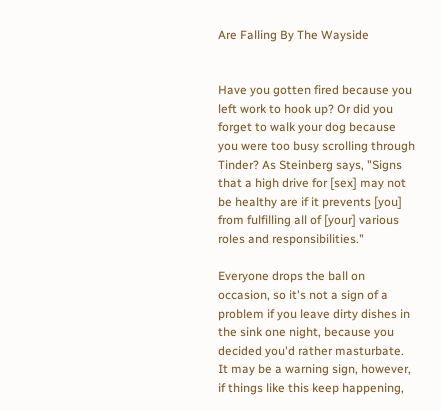Are Falling By The Wayside


Have you gotten fired because you left work to hook up? Or did you forget to walk your dog because you were too busy scrolling through Tinder? As Steinberg says, "Signs that a high drive for [sex] may not be healthy are if it prevents [you] from fulfilling all of [your] various roles and responsibilities."

Everyone drops the ball on occasion, so it's not a sign of a problem if you leave dirty dishes in the sink one night, because you decided you'd rather masturbate. It may be a warning sign, however, if things like this keep happening,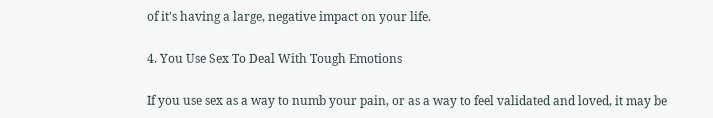of it's having a large, negative impact on your life.

4. You Use Sex To Deal With Tough Emotions

If you use sex as a way to numb your pain, or as a way to feel validated and loved, it may be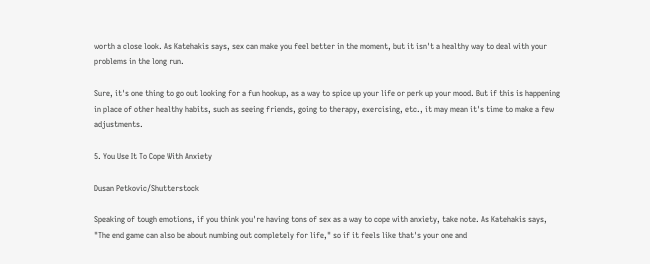worth a close look. As Katehakis says, sex can make you feel better in the moment, but it isn't a healthy way to deal with your problems in the long run.

Sure, it's one thing to go out looking for a fun hookup, as a way to spice up your life or perk up your mood. But if this is happening in place of other healthy habits, such as seeing friends, going to therapy, exercising, etc., it may mean it's time to make a few adjustments.

5. You Use It To Cope With Anxiety

Dusan Petkovic/Shutterstock

Speaking of tough emotions, if you think you're having tons of sex as a way to cope with anxiety, take note. As Katehakis says, "The end game can also be about numbing out completely for life," so if it feels like that's your one and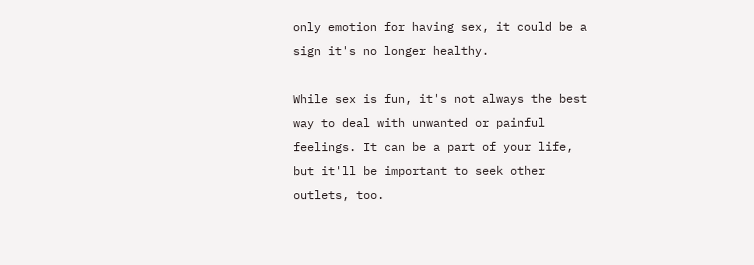only emotion for having sex, it could be a sign it's no longer healthy.

While sex is fun, it's not always the best way to deal with unwanted or painful feelings. It can be a part of your life, but it'll be important to seek other outlets, too.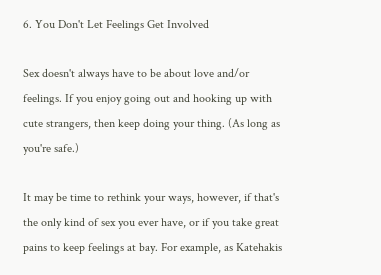6. You Don't Let Feelings Get Involved

Sex doesn't always have to be about love and/or feelings. If you enjoy going out and hooking up with cute strangers, then keep doing your thing. (As long as you're safe.)

It may be time to rethink your ways, however, if that's the only kind of sex you ever have, or if you take great pains to keep feelings at bay. For example, as Katehakis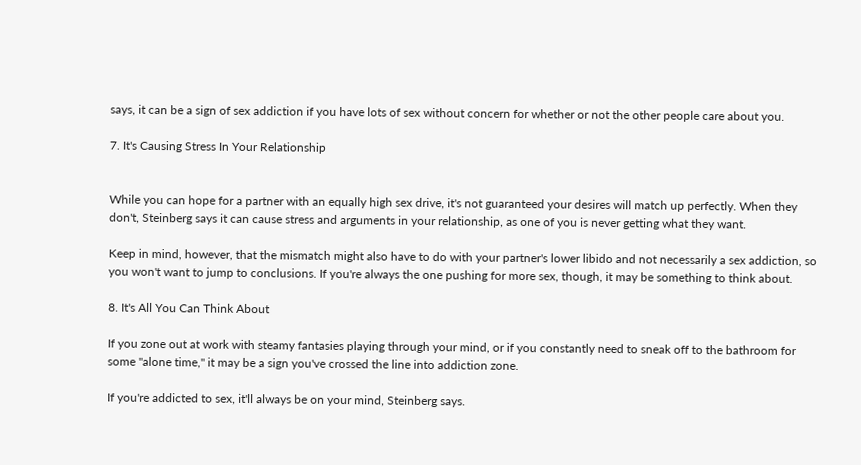says, it can be a sign of sex addiction if you have lots of sex without concern for whether or not the other people care about you.

7. It's Causing Stress In Your Relationship


While you can hope for a partner with an equally high sex drive, it's not guaranteed your desires will match up perfectly. When they don't, Steinberg says it can cause stress and arguments in your relationship, as one of you is never getting what they want.

Keep in mind, however, that the mismatch might also have to do with your partner's lower libido and not necessarily a sex addiction, so you won't want to jump to conclusions. If you're always the one pushing for more sex, though, it may be something to think about.

8. It's All You Can Think About

If you zone out at work with steamy fantasies playing through your mind, or if you constantly need to sneak off to the bathroom for some "alone time," it may be a sign you've crossed the line into addiction zone.

If you're addicted to sex, it'll always be on your mind, Steinberg says.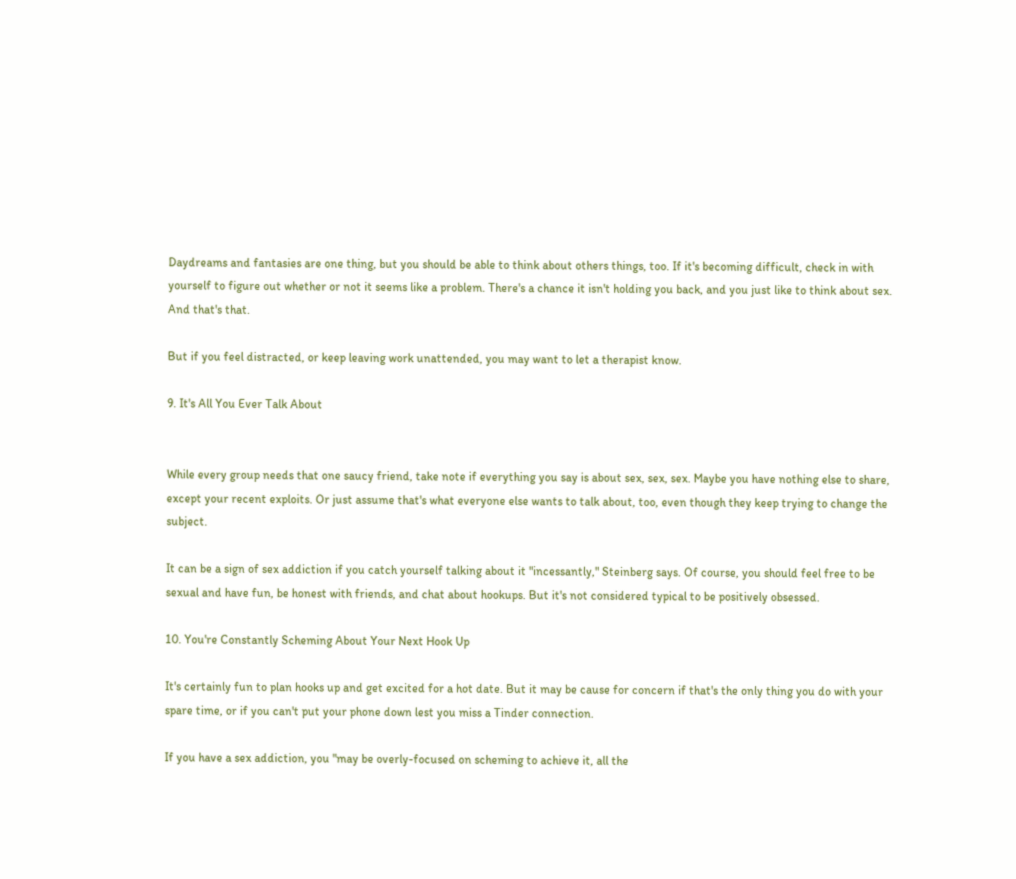Daydreams and fantasies are one thing, but you should be able to think about others things, too. If it's becoming difficult, check in with yourself to figure out whether or not it seems like a problem. There's a chance it isn't holding you back, and you just like to think about sex. And that's that.

But if you feel distracted, or keep leaving work unattended, you may want to let a therapist know.

9. It's All You Ever Talk About


While every group needs that one saucy friend, take note if everything you say is about sex, sex, sex. Maybe you have nothing else to share, except your recent exploits. Or just assume that's what everyone else wants to talk about, too, even though they keep trying to change the subject.

It can be a sign of sex addiction if you catch yourself talking about it "incessantly," Steinberg says. Of course, you should feel free to be sexual and have fun, be honest with friends, and chat about hookups. But it's not considered typical to be positively obsessed.

10. You're Constantly Scheming About Your Next Hook Up

It's certainly fun to plan hooks up and get excited for a hot date. But it may be cause for concern if that's the only thing you do with your spare time, or if you can't put your phone down lest you miss a Tinder connection.

If you have a sex addiction, you "may be overly-focused on scheming to achieve it, all the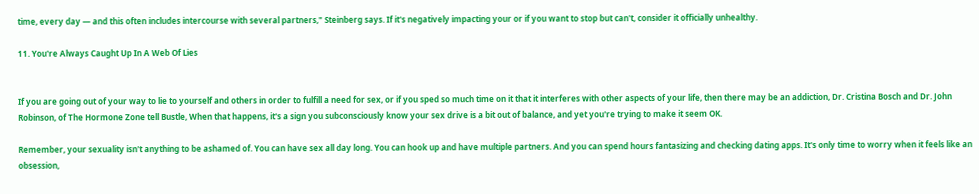time, every day — and this often includes intercourse with several partners," Steinberg says. If it's negatively impacting your or if you want to stop but can't, consider it officially unhealthy.

11. You're Always Caught Up In A Web Of Lies


If you are going out of your way to lie to yourself and others in order to fulfill a need for sex, or if you sped so much time on it that it interferes with other aspects of your life, then there may be an addiction, Dr. Cristina Bosch and Dr. John Robinson, of The Hormone Zone tell Bustle, When that happens, it's a sign you subconsciously know your sex drive is a bit out of balance, and yet you're trying to make it seem OK.

Remember, your sexuality isn't anything to be ashamed of. You can have sex all day long. You can hook up and have multiple partners. And you can spend hours fantasizing and checking dating apps. It's only time to worry when it feels like an obsession,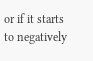or if it starts to negatively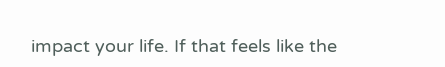impact your life. If that feels like the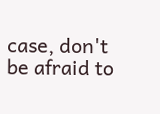case, don't be afraid to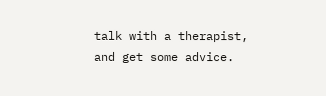talk with a therapist, and get some advice.